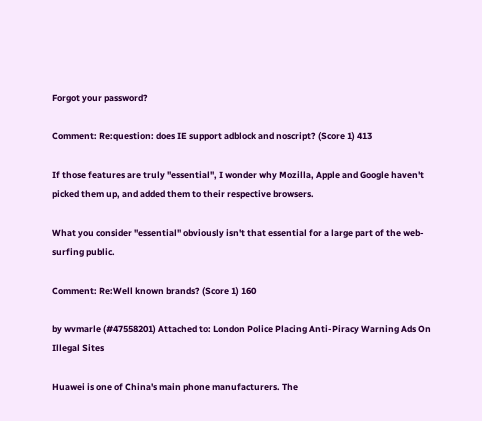Forgot your password?

Comment: Re:question: does IE support adblock and noscript? (Score 1) 413

If those features are truly "essential", I wonder why Mozilla, Apple and Google haven't picked them up, and added them to their respective browsers.

What you consider "essential" obviously isn't that essential for a large part of the web-surfing public.

Comment: Re:Well known brands? (Score 1) 160

by wvmarle (#47558201) Attached to: London Police Placing Anti-Piracy Warning Ads On Illegal Sites

Huawei is one of China's main phone manufacturers. The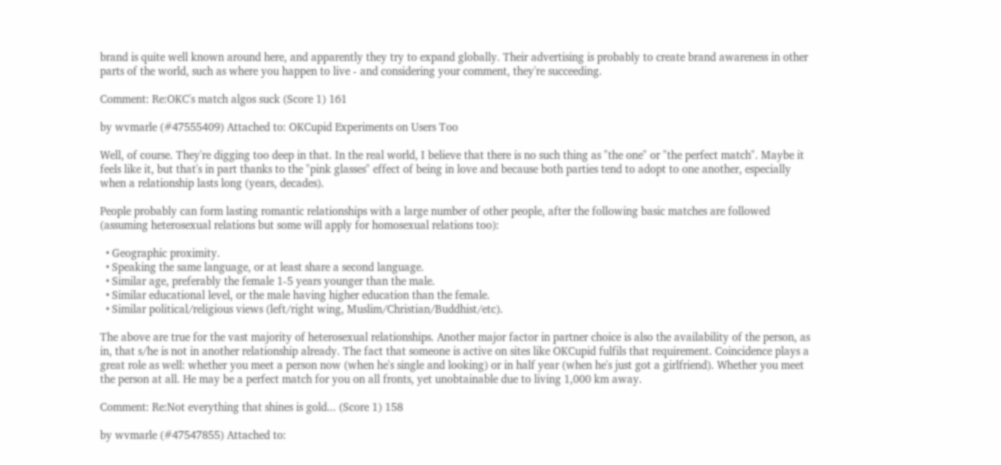brand is quite well known around here, and apparently they try to expand globally. Their advertising is probably to create brand awareness in other parts of the world, such as where you happen to live - and considering your comment, they're succeeding.

Comment: Re:OKC's match algos suck (Score 1) 161

by wvmarle (#47555409) Attached to: OKCupid Experiments on Users Too

Well, of course. They're digging too deep in that. In the real world, I believe that there is no such thing as "the one" or "the perfect match". Maybe it feels like it, but that's in part thanks to the "pink glasses" effect of being in love and because both parties tend to adopt to one another, especially when a relationship lasts long (years, decades).

People probably can form lasting romantic relationships with a large number of other people, after the following basic matches are followed (assuming heterosexual relations but some will apply for homosexual relations too):

  • Geographic proximity.
  • Speaking the same language, or at least share a second language.
  • Similar age, preferably the female 1-5 years younger than the male.
  • Similar educational level, or the male having higher education than the female.
  • Similar political/religious views (left/right wing, Muslim/Christian/Buddhist/etc).

The above are true for the vast majority of heterosexual relationships. Another major factor in partner choice is also the availability of the person, as in, that s/he is not in another relationship already. The fact that someone is active on sites like OKCupid fulfils that requirement. Coincidence plays a great role as well: whether you meet a person now (when he's single and looking) or in half year (when he's just got a girlfriend). Whether you meet the person at all. He may be a perfect match for you on all fronts, yet unobtainable due to living 1,000 km away.

Comment: Re:Not everything that shines is gold... (Score 1) 158

by wvmarle (#47547855) Attached to: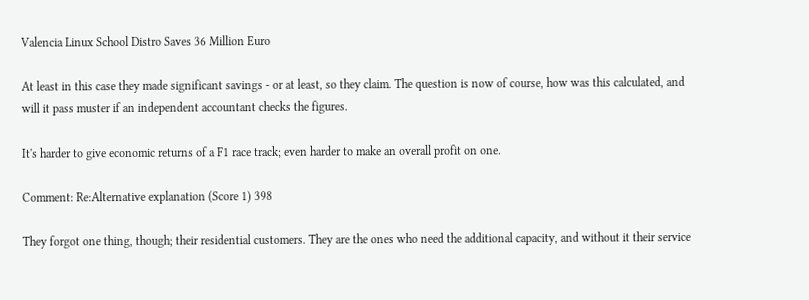Valencia Linux School Distro Saves 36 Million Euro

At least in this case they made significant savings - or at least, so they claim. The question is now of course, how was this calculated, and will it pass muster if an independent accountant checks the figures.

It's harder to give economic returns of a F1 race track; even harder to make an overall profit on one.

Comment: Re:Alternative explanation (Score 1) 398

They forgot one thing, though; their residential customers. They are the ones who need the additional capacity, and without it their service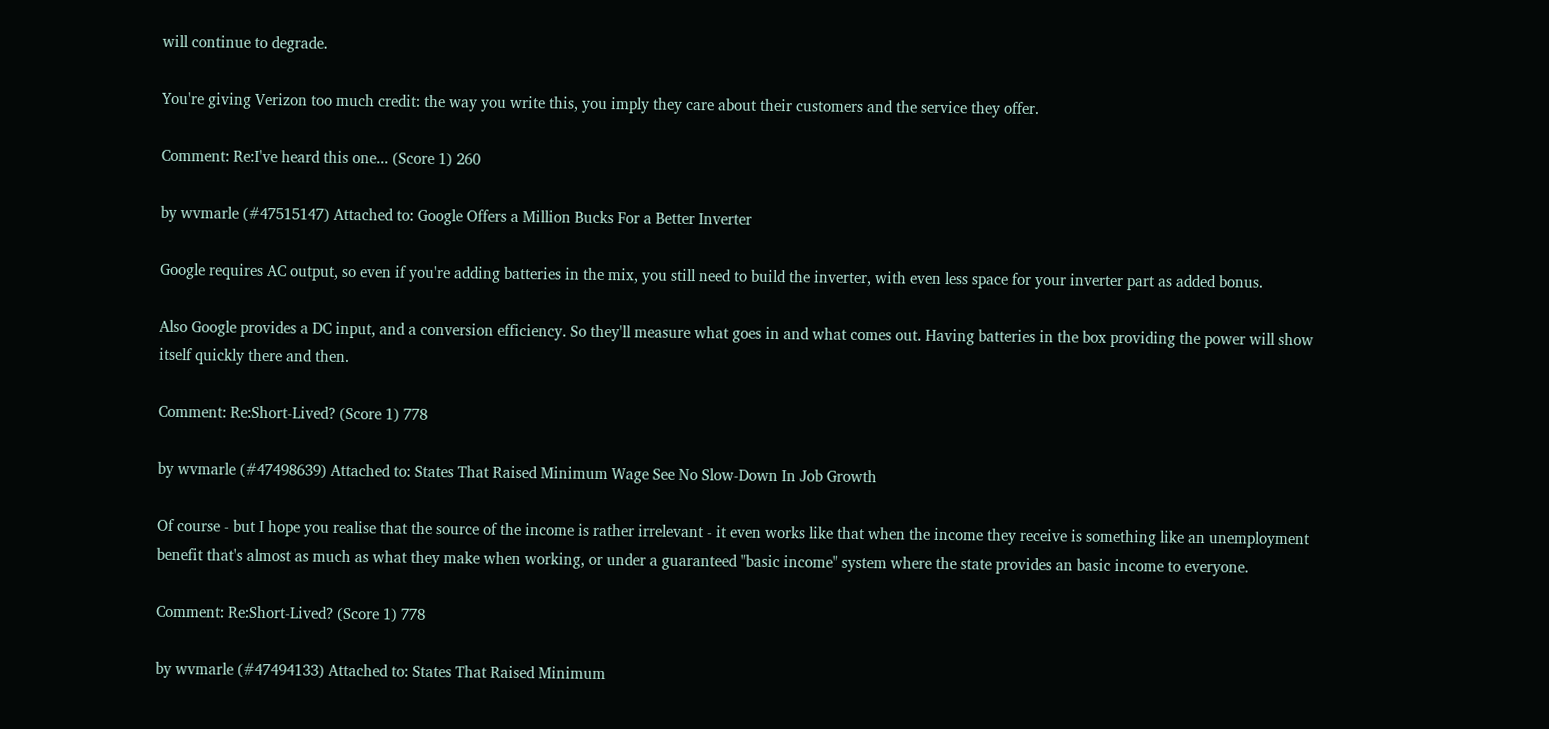will continue to degrade.

You're giving Verizon too much credit: the way you write this, you imply they care about their customers and the service they offer.

Comment: Re:I've heard this one... (Score 1) 260

by wvmarle (#47515147) Attached to: Google Offers a Million Bucks For a Better Inverter

Google requires AC output, so even if you're adding batteries in the mix, you still need to build the inverter, with even less space for your inverter part as added bonus.

Also Google provides a DC input, and a conversion efficiency. So they'll measure what goes in and what comes out. Having batteries in the box providing the power will show itself quickly there and then.

Comment: Re:Short-Lived? (Score 1) 778

by wvmarle (#47498639) Attached to: States That Raised Minimum Wage See No Slow-Down In Job Growth

Of course - but I hope you realise that the source of the income is rather irrelevant - it even works like that when the income they receive is something like an unemployment benefit that's almost as much as what they make when working, or under a guaranteed "basic income" system where the state provides an basic income to everyone.

Comment: Re:Short-Lived? (Score 1) 778

by wvmarle (#47494133) Attached to: States That Raised Minimum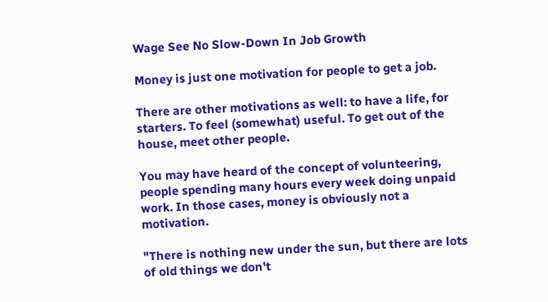Wage See No Slow-Down In Job Growth

Money is just one motivation for people to get a job.

There are other motivations as well: to have a life, for starters. To feel (somewhat) useful. To get out of the house, meet other people.

You may have heard of the concept of volunteering, people spending many hours every week doing unpaid work. In those cases, money is obviously not a motivation.

"There is nothing new under the sun, but there are lots of old things we don't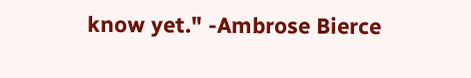know yet." -Ambrose Bierce